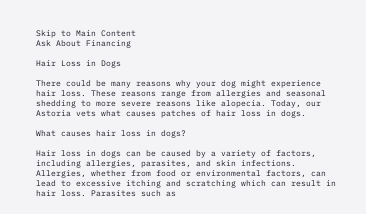Skip to Main Content
Ask About Financing

Hair Loss in Dogs

There could be many reasons why your dog might experience hair loss. These reasons range from allergies and seasonal shedding to more severe reasons like alopecia. Today, our Astoria vets what causes patches of hair loss in dogs.

What causes hair loss in dogs?

Hair loss in dogs can be caused by a variety of factors, including allergies, parasites, and skin infections. Allergies, whether from food or environmental factors, can lead to excessive itching and scratching which can result in hair loss. Parasites such as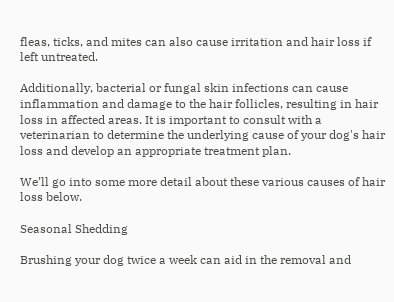fleas, ticks, and mites can also cause irritation and hair loss if left untreated.

Additionally, bacterial or fungal skin infections can cause inflammation and damage to the hair follicles, resulting in hair loss in affected areas. It is important to consult with a veterinarian to determine the underlying cause of your dog's hair loss and develop an appropriate treatment plan.

We’ll go into some more detail about these various causes of hair loss below.

Seasonal Shedding

Brushing your dog twice a week can aid in the removal and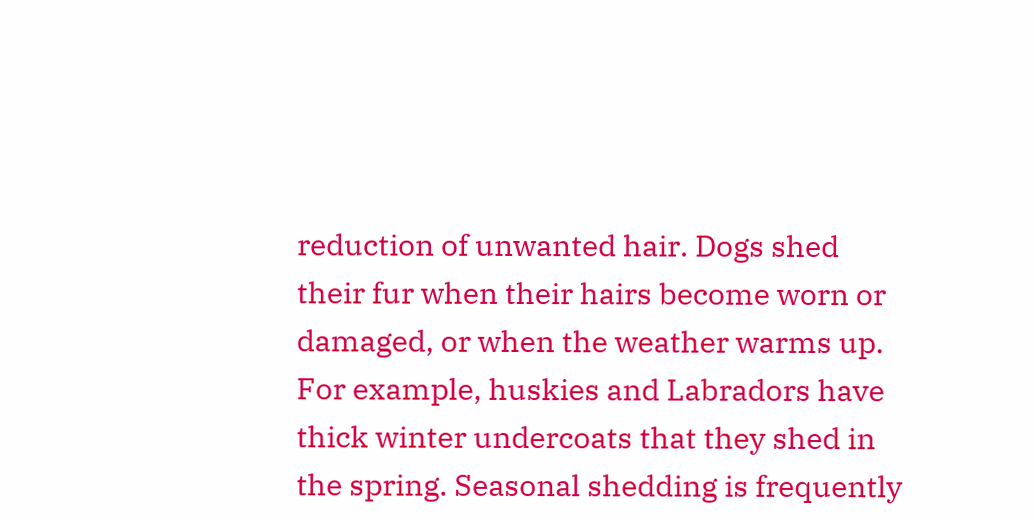reduction of unwanted hair. Dogs shed their fur when their hairs become worn or damaged, or when the weather warms up. For example, huskies and Labradors have thick winter undercoats that they shed in the spring. Seasonal shedding is frequently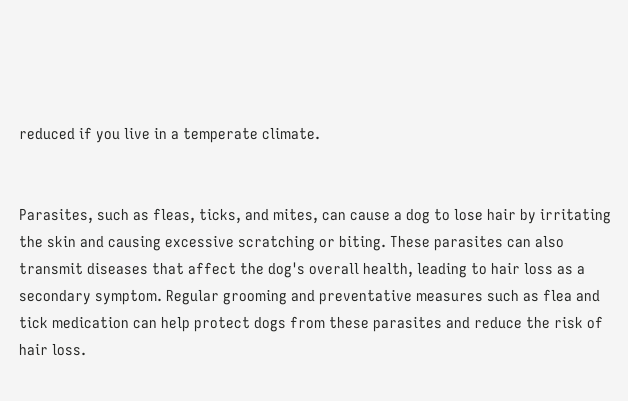reduced if you live in a temperate climate.


Parasites, such as fleas, ticks, and mites, can cause a dog to lose hair by irritating the skin and causing excessive scratching or biting. These parasites can also transmit diseases that affect the dog's overall health, leading to hair loss as a secondary symptom. Regular grooming and preventative measures such as flea and tick medication can help protect dogs from these parasites and reduce the risk of hair loss.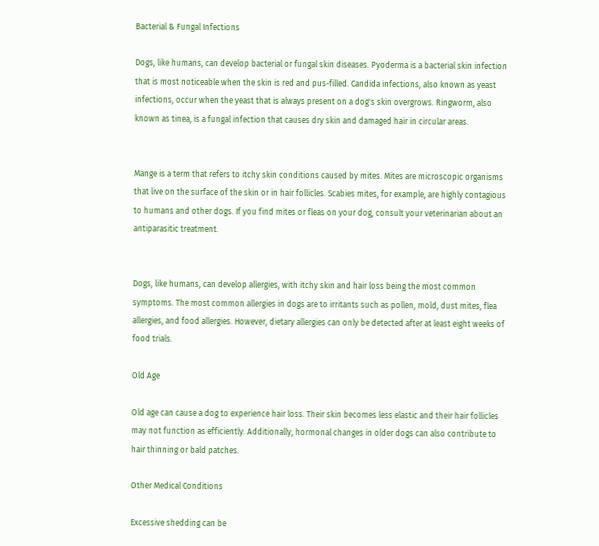Bacterial & Fungal Infections

Dogs, like humans, can develop bacterial or fungal skin diseases. Pyoderma is a bacterial skin infection that is most noticeable when the skin is red and pus-filled. Candida infections, also known as yeast infections, occur when the yeast that is always present on a dog's skin overgrows. Ringworm, also known as tinea, is a fungal infection that causes dry skin and damaged hair in circular areas.


Mange is a term that refers to itchy skin conditions caused by mites. Mites are microscopic organisms that live on the surface of the skin or in hair follicles. Scabies mites, for example, are highly contagious to humans and other dogs. If you find mites or fleas on your dog, consult your veterinarian about an antiparasitic treatment.


Dogs, like humans, can develop allergies, with itchy skin and hair loss being the most common symptoms. The most common allergies in dogs are to irritants such as pollen, mold, dust mites, flea allergies, and food allergies. However, dietary allergies can only be detected after at least eight weeks of food trials.

Old Age

Old age can cause a dog to experience hair loss. Their skin becomes less elastic and their hair follicles may not function as efficiently. Additionally, hormonal changes in older dogs can also contribute to hair thinning or bald patches.

Other Medical Conditions

Excessive shedding can be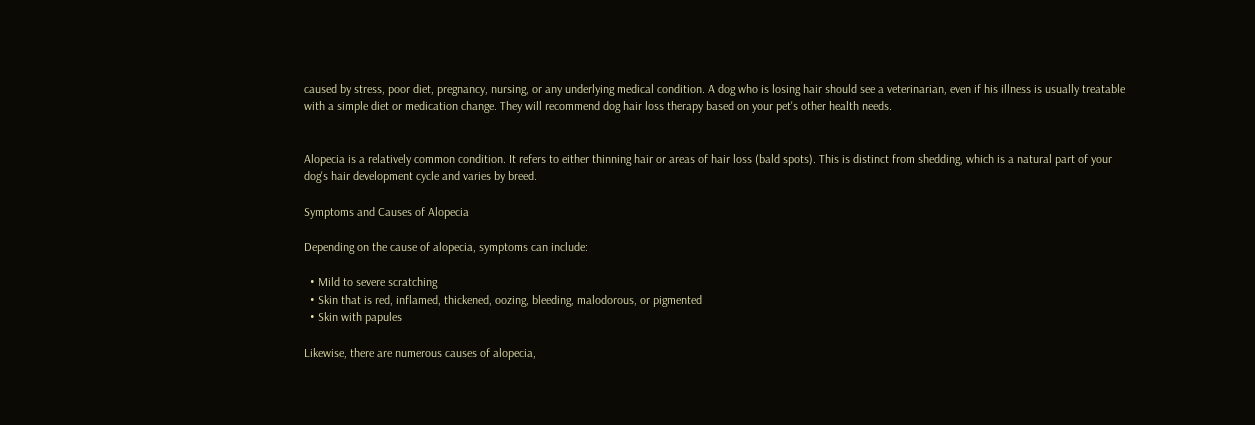caused by stress, poor diet, pregnancy, nursing, or any underlying medical condition. A dog who is losing hair should see a veterinarian, even if his illness is usually treatable with a simple diet or medication change. They will recommend dog hair loss therapy based on your pet's other health needs.


Alopecia is a relatively common condition. It refers to either thinning hair or areas of hair loss (bald spots). This is distinct from shedding, which is a natural part of your dog's hair development cycle and varies by breed.

Symptoms and Causes of Alopecia

Depending on the cause of alopecia, symptoms can include:

  • Mild to severe scratching
  • Skin that is red, inflamed, thickened, oozing, bleeding, malodorous, or pigmented
  • Skin with papules

Likewise, there are numerous causes of alopecia,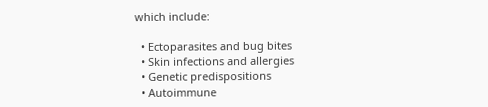which include:

  • Ectoparasites and bug bites
  • Skin infections and allergies
  • Genetic predispositions
  • Autoimmune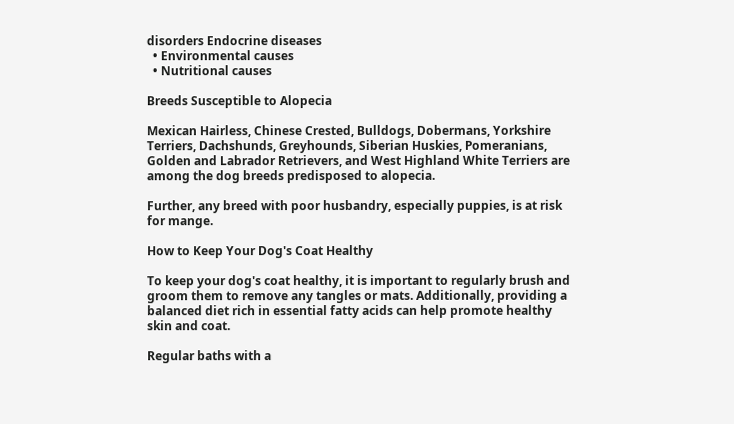disorders Endocrine diseases
  • Environmental causes
  • Nutritional causes

Breeds Susceptible to Alopecia

Mexican Hairless, Chinese Crested, Bulldogs, Dobermans, Yorkshire Terriers, Dachshunds, Greyhounds, Siberian Huskies, Pomeranians, Golden and Labrador Retrievers, and West Highland White Terriers are among the dog breeds predisposed to alopecia.

Further, any breed with poor husbandry, especially puppies, is at risk for mange.

How to Keep Your Dog's Coat Healthy

To keep your dog's coat healthy, it is important to regularly brush and groom them to remove any tangles or mats. Additionally, providing a balanced diet rich in essential fatty acids can help promote healthy skin and coat.

Regular baths with a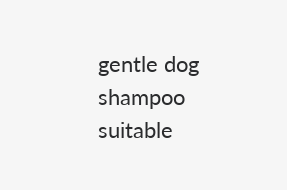gentle dog shampoo suitable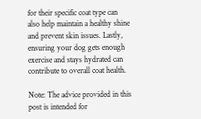for their specific coat type can also help maintain a healthy shine and prevent skin issues. Lastly, ensuring your dog gets enough exercise and stays hydrated can contribute to overall coat health.

Note: The advice provided in this post is intended for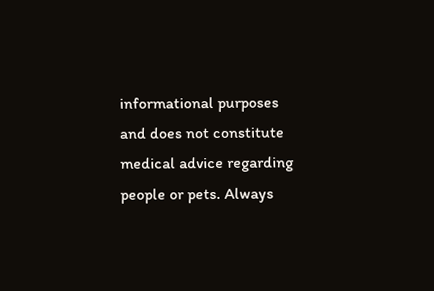informational purposes and does not constitute medical advice regarding people or pets. Always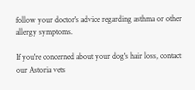follow your doctor's advice regarding asthma or other allergy symptoms.

If you're concerned about your dog's hair loss, contact our Astoria vets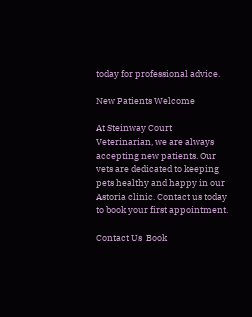today for professional advice.

New Patients Welcome

At Steinway Court Veterinarian, we are always accepting new patients. Our vets are dedicated to keeping pets healthy and happy in our Astoria clinic. Contact us today to book your first appointment.

Contact Us  Book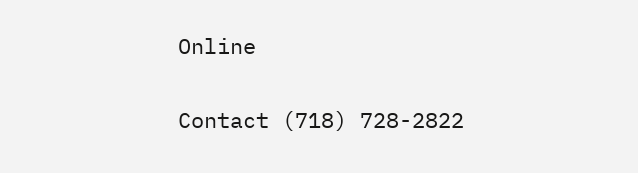Online

Contact (718) 728-2822